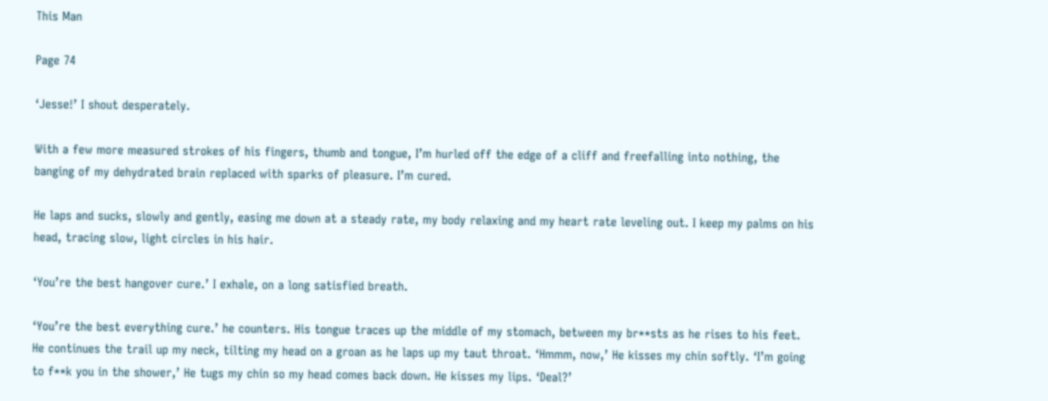This Man

Page 74

‘Jesse!’ I shout desperately.

With a few more measured strokes of his fingers, thumb and tongue, I’m hurled off the edge of a cliff and freefalling into nothing, the banging of my dehydrated brain replaced with sparks of pleasure. I’m cured.

He laps and sucks, slowly and gently, easing me down at a steady rate, my body relaxing and my heart rate leveling out. I keep my palms on his head, tracing slow, light circles in his hair.

‘You’re the best hangover cure.’ I exhale, on a long satisfied breath.

‘You’re the best everything cure.’ he counters. His tongue traces up the middle of my stomach, between my br**sts as he rises to his feet. He continues the trail up my neck, tilting my head on a groan as he laps up my taut throat. ‘Hmmm, now,’ He kisses my chin softly. ‘I’m going to f**k you in the shower,’ He tugs my chin so my head comes back down. He kisses my lips. ‘Deal?’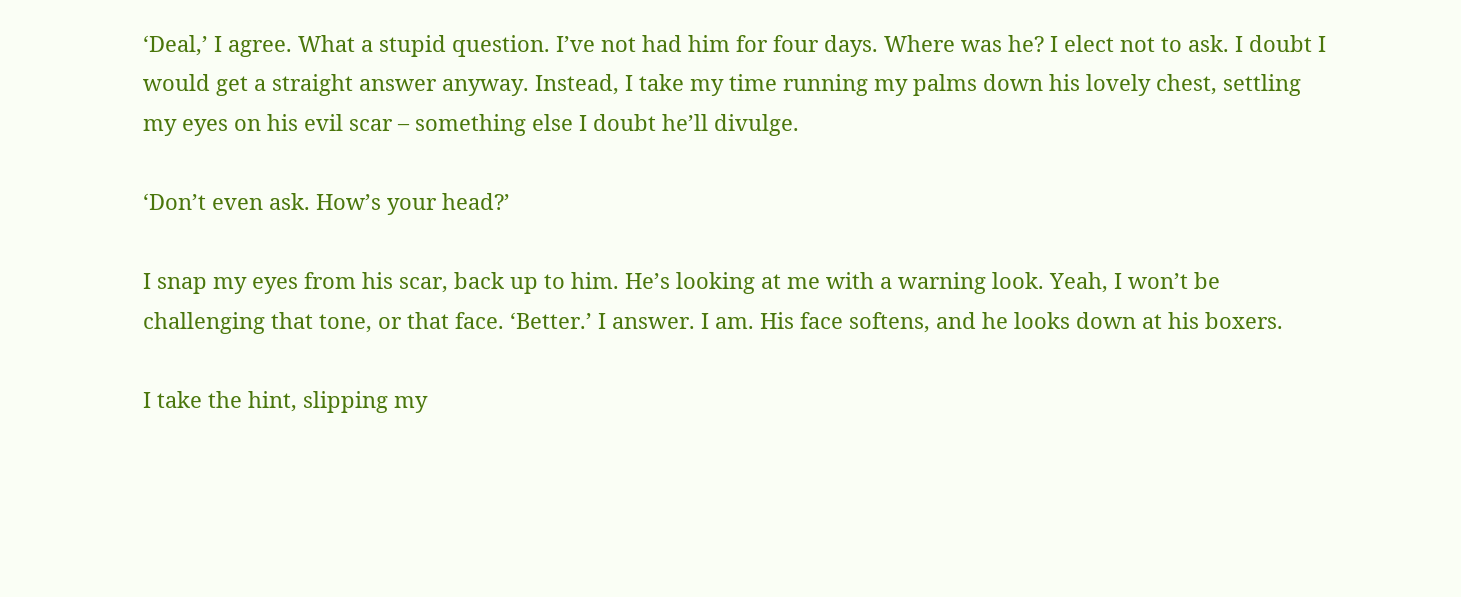‘Deal,’ I agree. What a stupid question. I’ve not had him for four days. Where was he? I elect not to ask. I doubt I would get a straight answer anyway. Instead, I take my time running my palms down his lovely chest, settling my eyes on his evil scar – something else I doubt he’ll divulge.

‘Don’t even ask. How’s your head?’

I snap my eyes from his scar, back up to him. He’s looking at me with a warning look. Yeah, I won’t be challenging that tone, or that face. ‘Better.’ I answer. I am. His face softens, and he looks down at his boxers.

I take the hint, slipping my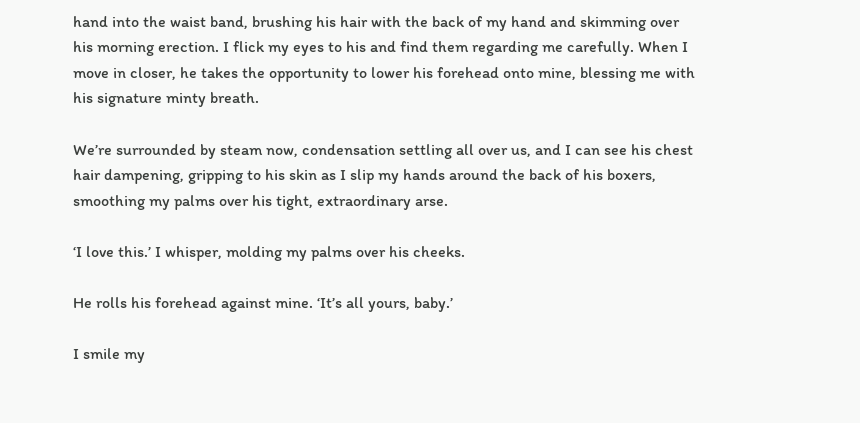hand into the waist band, brushing his hair with the back of my hand and skimming over his morning erection. I flick my eyes to his and find them regarding me carefully. When I move in closer, he takes the opportunity to lower his forehead onto mine, blessing me with his signature minty breath.

We’re surrounded by steam now, condensation settling all over us, and I can see his chest hair dampening, gripping to his skin as I slip my hands around the back of his boxers, smoothing my palms over his tight, extraordinary arse.

‘I love this.’ I whisper, molding my palms over his cheeks.

He rolls his forehead against mine. ‘It’s all yours, baby.’

I smile my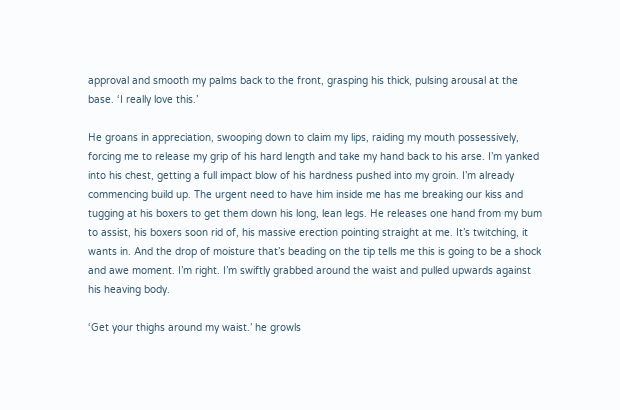approval and smooth my palms back to the front, grasping his thick, pulsing arousal at the base. ‘I really love this.’

He groans in appreciation, swooping down to claim my lips, raiding my mouth possessively, forcing me to release my grip of his hard length and take my hand back to his arse. I’m yanked into his chest, getting a full impact blow of his hardness pushed into my groin. I’m already commencing build up. The urgent need to have him inside me has me breaking our kiss and tugging at his boxers to get them down his long, lean legs. He releases one hand from my bum to assist, his boxers soon rid of, his massive erection pointing straight at me. It’s twitching, it wants in. And the drop of moisture that’s beading on the tip tells me this is going to be a shock and awe moment. I’m right. I’m swiftly grabbed around the waist and pulled upwards against his heaving body.

‘Get your thighs around my waist.’ he growls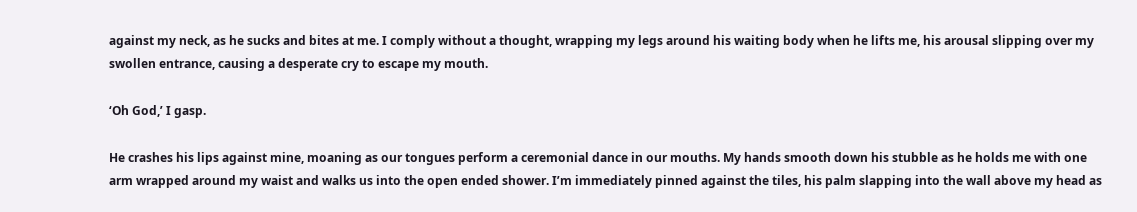against my neck, as he sucks and bites at me. I comply without a thought, wrapping my legs around his waiting body when he lifts me, his arousal slipping over my swollen entrance, causing a desperate cry to escape my mouth.

‘Oh God,’ I gasp.

He crashes his lips against mine, moaning as our tongues perform a ceremonial dance in our mouths. My hands smooth down his stubble as he holds me with one arm wrapped around my waist and walks us into the open ended shower. I’m immediately pinned against the tiles, his palm slapping into the wall above my head as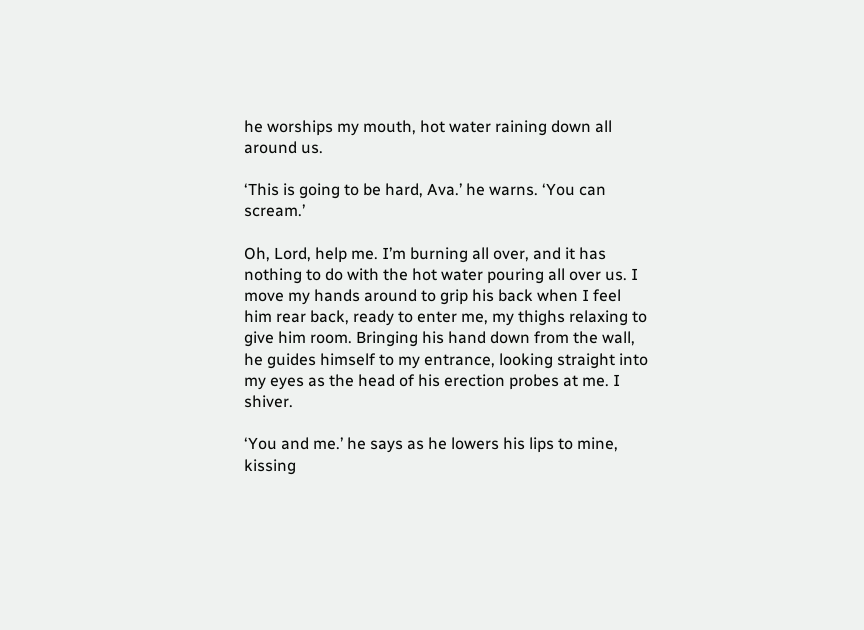he worships my mouth, hot water raining down all around us.

‘This is going to be hard, Ava.’ he warns. ‘You can scream.’

Oh, Lord, help me. I’m burning all over, and it has nothing to do with the hot water pouring all over us. I move my hands around to grip his back when I feel him rear back, ready to enter me, my thighs relaxing to give him room. Bringing his hand down from the wall, he guides himself to my entrance, looking straight into my eyes as the head of his erection probes at me. I shiver.

‘You and me.’ he says as he lowers his lips to mine, kissing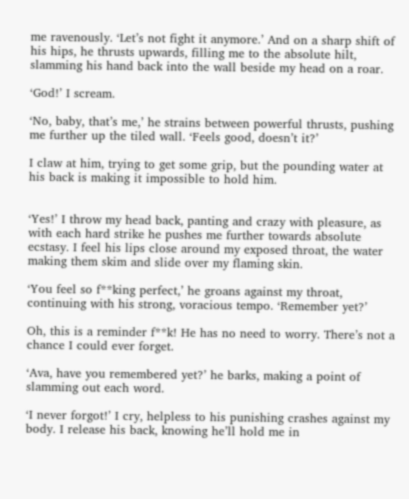me ravenously. ‘Let’s not fight it anymore.’ And on a sharp shift of his hips, he thrusts upwards, filling me to the absolute hilt, slamming his hand back into the wall beside my head on a roar.

‘God!’ I scream.

‘No, baby, that’s me,’ he strains between powerful thrusts, pushing me further up the tiled wall. ‘Feels good, doesn’t it?’

I claw at him, trying to get some grip, but the pounding water at his back is making it impossible to hold him.


‘Yes!’ I throw my head back, panting and crazy with pleasure, as with each hard strike he pushes me further towards absolute ecstasy. I feel his lips close around my exposed throat, the water making them skim and slide over my flaming skin.

‘You feel so f**king perfect,’ he groans against my throat, continuing with his strong, voracious tempo. ‘Remember yet?’

Oh, this is a reminder f**k! He has no need to worry. There’s not a chance I could ever forget.

‘Ava, have you remembered yet?’ he barks, making a point of slamming out each word.

‘I never forgot!’ I cry, helpless to his punishing crashes against my body. I release his back, knowing he’ll hold me in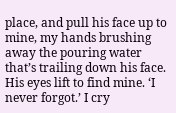place, and pull his face up to mine, my hands brushing away the pouring water that’s trailing down his face. His eyes lift to find mine. ‘I never forgot.’ I cry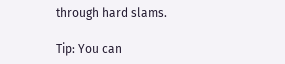through hard slams.

Tip: You can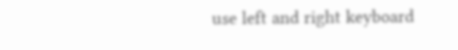use left and right keyboard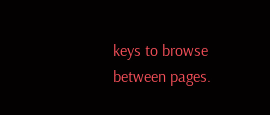keys to browse between pages.